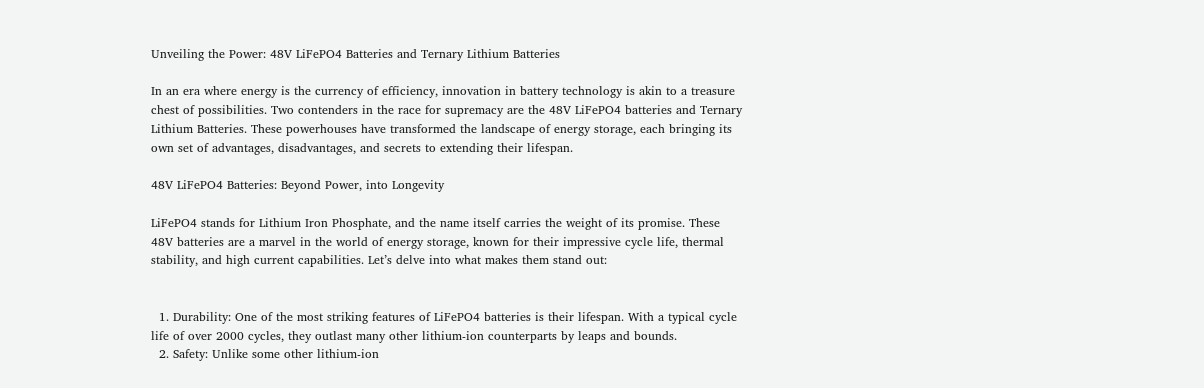Unveiling the Power: 48V LiFePO4 Batteries and Ternary Lithium Batteries

In an era where energy is the currency of efficiency, innovation in battery technology is akin to a treasure chest of possibilities. Two contenders in the race for supremacy are the 48V LiFePO4 batteries and Ternary Lithium Batteries. These powerhouses have transformed the landscape of energy storage, each bringing its own set of advantages, disadvantages, and secrets to extending their lifespan.

48V LiFePO4 Batteries: Beyond Power, into Longevity

LiFePO4 stands for Lithium Iron Phosphate, and the name itself carries the weight of its promise. These 48V batteries are a marvel in the world of energy storage, known for their impressive cycle life, thermal stability, and high current capabilities. Let’s delve into what makes them stand out:


  1. Durability: One of the most striking features of LiFePO4 batteries is their lifespan. With a typical cycle life of over 2000 cycles, they outlast many other lithium-ion counterparts by leaps and bounds.
  2. Safety: Unlike some other lithium-ion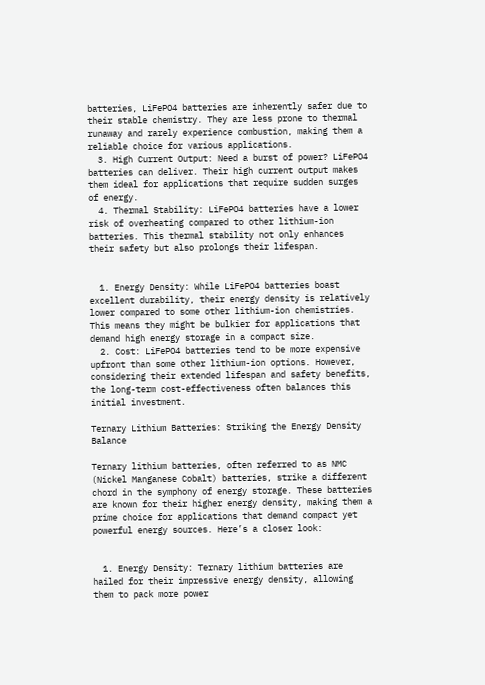batteries, LiFePO4 batteries are inherently safer due to their stable chemistry. They are less prone to thermal runaway and rarely experience combustion, making them a reliable choice for various applications.
  3. High Current Output: Need a burst of power? LiFePO4 batteries can deliver. Their high current output makes them ideal for applications that require sudden surges of energy.
  4. Thermal Stability: LiFePO4 batteries have a lower risk of overheating compared to other lithium-ion batteries. This thermal stability not only enhances their safety but also prolongs their lifespan.


  1. Energy Density: While LiFePO4 batteries boast excellent durability, their energy density is relatively lower compared to some other lithium-ion chemistries. This means they might be bulkier for applications that demand high energy storage in a compact size.
  2. Cost: LiFePO4 batteries tend to be more expensive upfront than some other lithium-ion options. However, considering their extended lifespan and safety benefits, the long-term cost-effectiveness often balances this initial investment.

Ternary Lithium Batteries: Striking the Energy Density Balance

Ternary lithium batteries, often referred to as NMC (Nickel Manganese Cobalt) batteries, strike a different chord in the symphony of energy storage. These batteries are known for their higher energy density, making them a prime choice for applications that demand compact yet powerful energy sources. Here’s a closer look:


  1. Energy Density: Ternary lithium batteries are hailed for their impressive energy density, allowing them to pack more power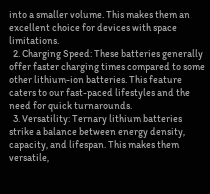into a smaller volume. This makes them an excellent choice for devices with space limitations.
  2. Charging Speed: These batteries generally offer faster charging times compared to some other lithium-ion batteries. This feature caters to our fast-paced lifestyles and the need for quick turnarounds.
  3. Versatility: Ternary lithium batteries strike a balance between energy density, capacity, and lifespan. This makes them versatile,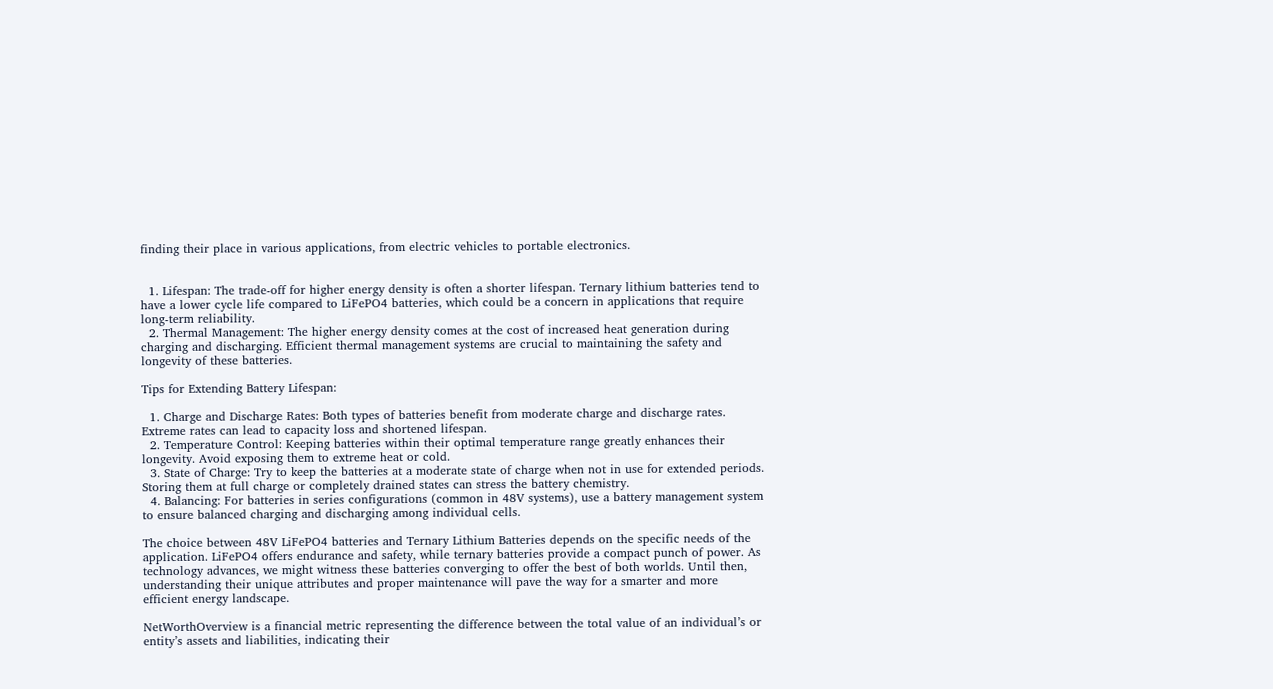finding their place in various applications, from electric vehicles to portable electronics.


  1. Lifespan: The trade-off for higher energy density is often a shorter lifespan. Ternary lithium batteries tend to have a lower cycle life compared to LiFePO4 batteries, which could be a concern in applications that require long-term reliability.
  2. Thermal Management: The higher energy density comes at the cost of increased heat generation during charging and discharging. Efficient thermal management systems are crucial to maintaining the safety and longevity of these batteries.

Tips for Extending Battery Lifespan:

  1. Charge and Discharge Rates: Both types of batteries benefit from moderate charge and discharge rates. Extreme rates can lead to capacity loss and shortened lifespan.
  2. Temperature Control: Keeping batteries within their optimal temperature range greatly enhances their longevity. Avoid exposing them to extreme heat or cold.
  3. State of Charge: Try to keep the batteries at a moderate state of charge when not in use for extended periods. Storing them at full charge or completely drained states can stress the battery chemistry.
  4. Balancing: For batteries in series configurations (common in 48V systems), use a battery management system to ensure balanced charging and discharging among individual cells.

The choice between 48V LiFePO4 batteries and Ternary Lithium Batteries depends on the specific needs of the application. LiFePO4 offers endurance and safety, while ternary batteries provide a compact punch of power. As technology advances, we might witness these batteries converging to offer the best of both worlds. Until then, understanding their unique attributes and proper maintenance will pave the way for a smarter and more efficient energy landscape.

NetWorthOverview is a financial metric representing the difference between the total value of an individual’s or entity’s assets and liabilities, indicating their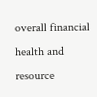overall financial health and resource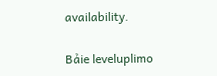availability.

Bảie leveluplimo